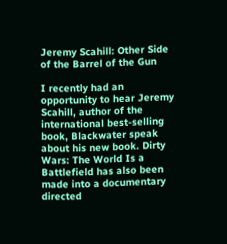Jeremy Scahill: Other Side of the Barrel of the Gun

I recently had an opportunity to hear Jeremy Scahill, author of the international best-selling book, Blackwater speak about his new book. Dirty Wars: The World Is a Battlefield has also been made into a documentary directed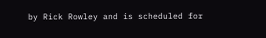by Rick Rowley and is scheduled for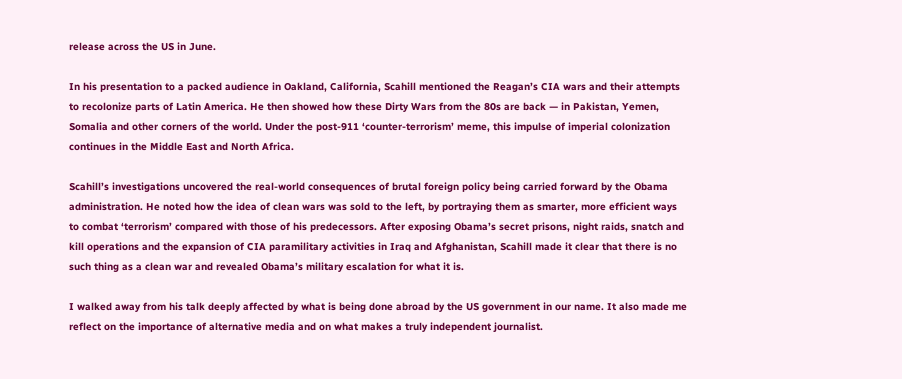release across the US in June.

In his presentation to a packed audience in Oakland, California, Scahill mentioned the Reagan’s CIA wars and their attempts to recolonize parts of Latin America. He then showed how these Dirty Wars from the 80s are back — in Pakistan, Yemen, Somalia and other corners of the world. Under the post-911 ‘counter-terrorism’ meme, this impulse of imperial colonization continues in the Middle East and North Africa.

Scahill’s investigations uncovered the real-world consequences of brutal foreign policy being carried forward by the Obama administration. He noted how the idea of clean wars was sold to the left, by portraying them as smarter, more efficient ways to combat ‘terrorism’ compared with those of his predecessors. After exposing Obama’s secret prisons, night raids, snatch and kill operations and the expansion of CIA paramilitary activities in Iraq and Afghanistan, Scahill made it clear that there is no such thing as a clean war and revealed Obama’s military escalation for what it is.

I walked away from his talk deeply affected by what is being done abroad by the US government in our name. It also made me reflect on the importance of alternative media and on what makes a truly independent journalist.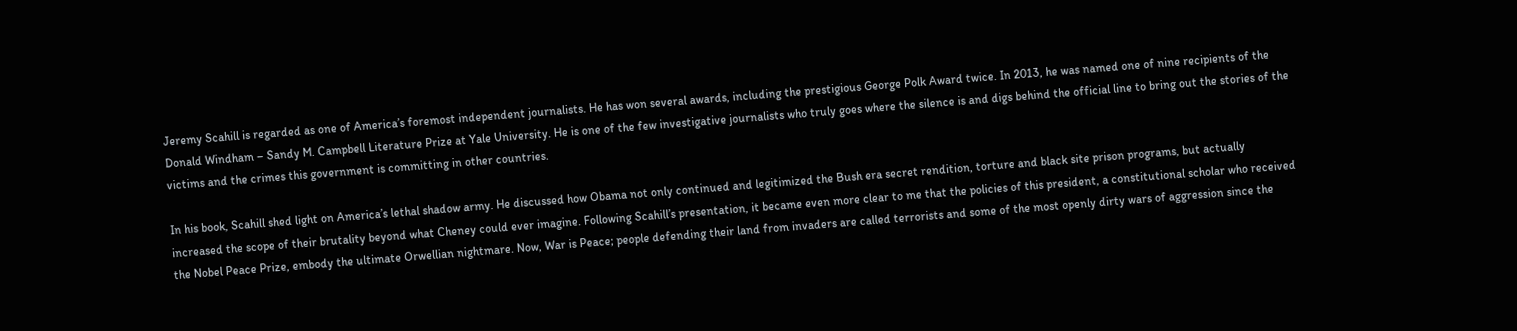Jeremy Scahill is regarded as one of America’s foremost independent journalists. He has won several awards, including the prestigious George Polk Award twice. In 2013, he was named one of nine recipients of the Donald Windham – Sandy M. Campbell Literature Prize at Yale University. He is one of the few investigative journalists who truly goes where the silence is and digs behind the official line to bring out the stories of the victims and the crimes this government is committing in other countries.

In his book, Scahill shed light on America’s lethal shadow army. He discussed how Obama not only continued and legitimized the Bush era secret rendition, torture and black site prison programs, but actually increased the scope of their brutality beyond what Cheney could ever imagine. Following Scahill’s presentation, it became even more clear to me that the policies of this president, a constitutional scholar who received the Nobel Peace Prize, embody the ultimate Orwellian nightmare. Now, War is Peace; people defending their land from invaders are called terrorists and some of the most openly dirty wars of aggression since the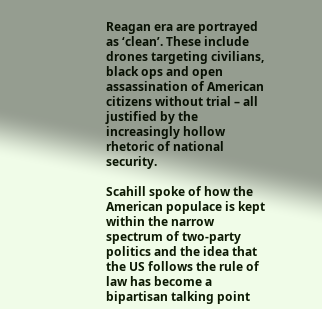Reagan era are portrayed as ‘clean’. These include drones targeting civilians, black ops and open assassination of American citizens without trial – all justified by the increasingly hollow rhetoric of national security.

Scahill spoke of how the American populace is kept within the narrow spectrum of two-party politics and the idea that the US follows the rule of law has become a bipartisan talking point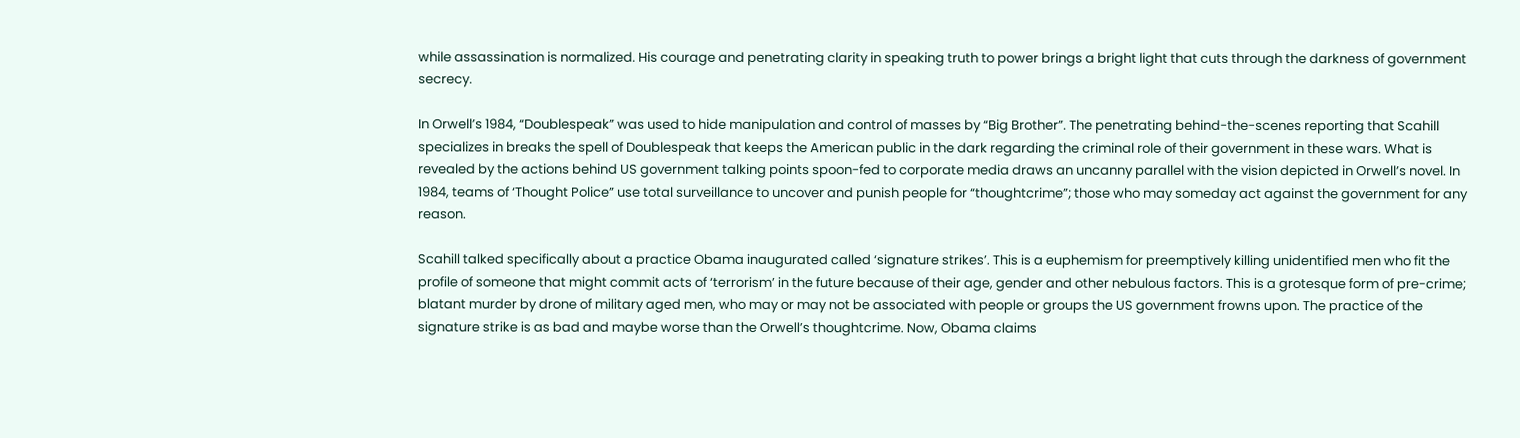while assassination is normalized. His courage and penetrating clarity in speaking truth to power brings a bright light that cuts through the darkness of government secrecy.

In Orwell’s 1984, “Doublespeak” was used to hide manipulation and control of masses by “Big Brother”. The penetrating behind-the-scenes reporting that Scahill specializes in breaks the spell of Doublespeak that keeps the American public in the dark regarding the criminal role of their government in these wars. What is revealed by the actions behind US government talking points spoon-fed to corporate media draws an uncanny parallel with the vision depicted in Orwell’s novel. In 1984, teams of ‘Thought Police” use total surveillance to uncover and punish people for “thoughtcrime”; those who may someday act against the government for any reason.

Scahill talked specifically about a practice Obama inaugurated called ‘signature strikes’. This is a euphemism for preemptively killing unidentified men who fit the profile of someone that might commit acts of ‘terrorism’ in the future because of their age, gender and other nebulous factors. This is a grotesque form of pre-crime; blatant murder by drone of military aged men, who may or may not be associated with people or groups the US government frowns upon. The practice of the signature strike is as bad and maybe worse than the Orwell’s thoughtcrime. Now, Obama claims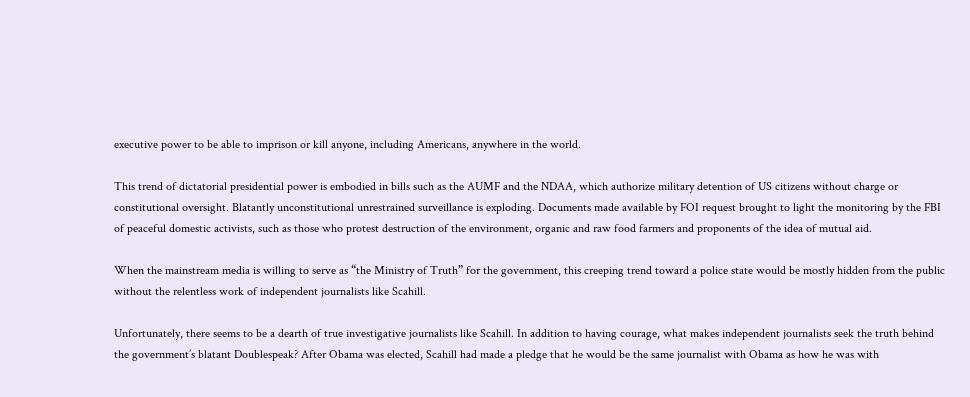executive power to be able to imprison or kill anyone, including Americans, anywhere in the world.

This trend of dictatorial presidential power is embodied in bills such as the AUMF and the NDAA, which authorize military detention of US citizens without charge or constitutional oversight. Blatantly unconstitutional unrestrained surveillance is exploding. Documents made available by FOI request brought to light the monitoring by the FBI of peaceful domestic activists, such as those who protest destruction of the environment, organic and raw food farmers and proponents of the idea of mutual aid.

When the mainstream media is willing to serve as “the Ministry of Truth” for the government, this creeping trend toward a police state would be mostly hidden from the public without the relentless work of independent journalists like Scahill.

Unfortunately, there seems to be a dearth of true investigative journalists like Scahill. In addition to having courage, what makes independent journalists seek the truth behind the government’s blatant Doublespeak? After Obama was elected, Scahill had made a pledge that he would be the same journalist with Obama as how he was with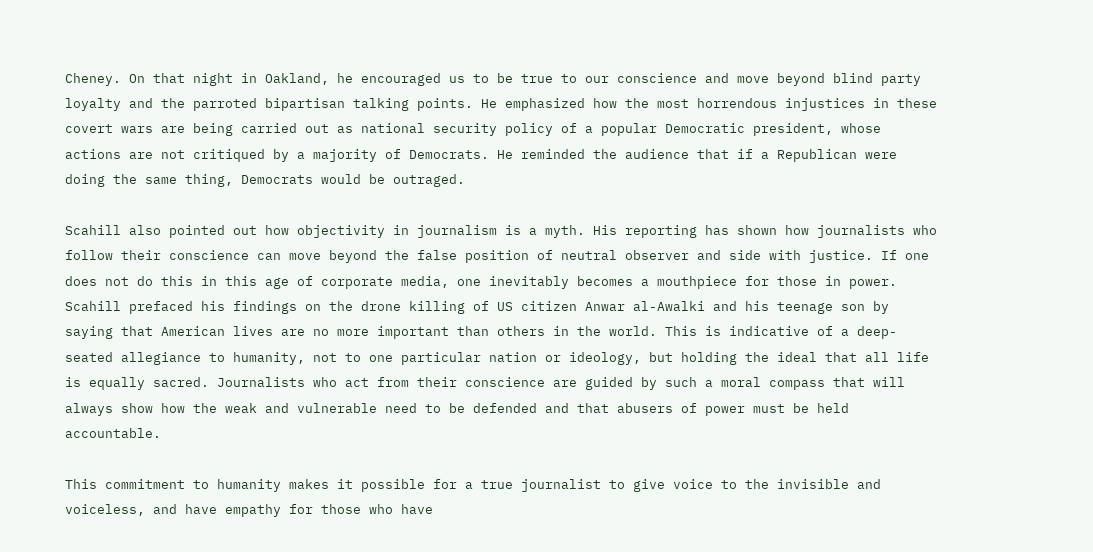Cheney. On that night in Oakland, he encouraged us to be true to our conscience and move beyond blind party loyalty and the parroted bipartisan talking points. He emphasized how the most horrendous injustices in these covert wars are being carried out as national security policy of a popular Democratic president, whose actions are not critiqued by a majority of Democrats. He reminded the audience that if a Republican were doing the same thing, Democrats would be outraged.

Scahill also pointed out how objectivity in journalism is a myth. His reporting has shown how journalists who follow their conscience can move beyond the false position of neutral observer and side with justice. If one does not do this in this age of corporate media, one inevitably becomes a mouthpiece for those in power. Scahill prefaced his findings on the drone killing of US citizen Anwar al-Awalki and his teenage son by saying that American lives are no more important than others in the world. This is indicative of a deep-seated allegiance to humanity, not to one particular nation or ideology, but holding the ideal that all life is equally sacred. Journalists who act from their conscience are guided by such a moral compass that will always show how the weak and vulnerable need to be defended and that abusers of power must be held accountable.

This commitment to humanity makes it possible for a true journalist to give voice to the invisible and voiceless, and have empathy for those who have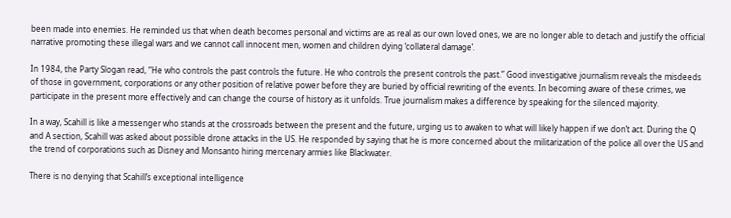been made into enemies. He reminded us that when death becomes personal and victims are as real as our own loved ones, we are no longer able to detach and justify the official narrative promoting these illegal wars and we cannot call innocent men, women and children dying ‘collateral damage’.

In 1984, the Party Slogan read, “He who controls the past controls the future. He who controls the present controls the past.” Good investigative journalism reveals the misdeeds of those in government, corporations or any other position of relative power before they are buried by official rewriting of the events. In becoming aware of these crimes, we participate in the present more effectively and can change the course of history as it unfolds. True journalism makes a difference by speaking for the silenced majority.

In a way, Scahill is like a messenger who stands at the crossroads between the present and the future, urging us to awaken to what will likely happen if we don’t act. During the Q and A section, Scahill was asked about possible drone attacks in the US. He responded by saying that he is more concerned about the militarization of the police all over the US and the trend of corporations such as Disney and Monsanto hiring mercenary armies like Blackwater.

There is no denying that Scahill’s exceptional intelligence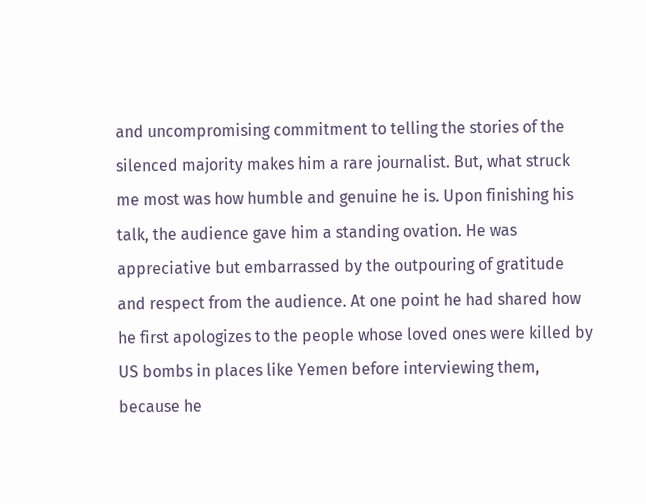and uncompromising commitment to telling the stories of the silenced majority makes him a rare journalist. But, what struck me most was how humble and genuine he is. Upon finishing his talk, the audience gave him a standing ovation. He was appreciative but embarrassed by the outpouring of gratitude and respect from the audience. At one point he had shared how he first apologizes to the people whose loved ones were killed by US bombs in places like Yemen before interviewing them, because he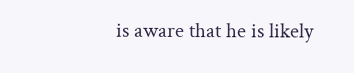is aware that he is likely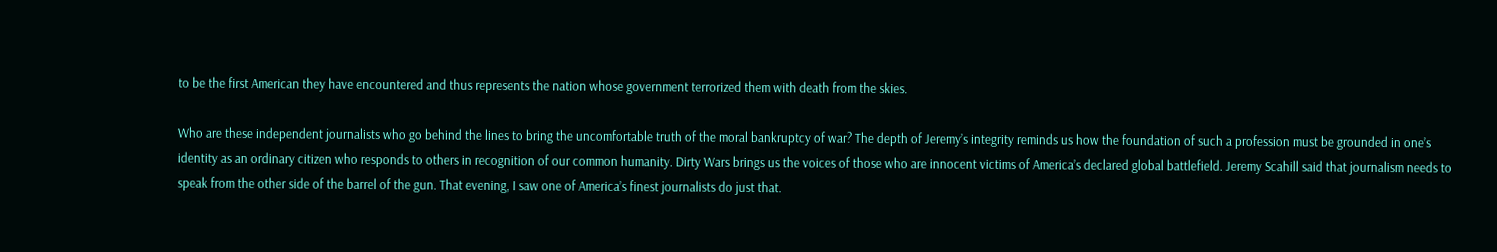to be the first American they have encountered and thus represents the nation whose government terrorized them with death from the skies.

Who are these independent journalists who go behind the lines to bring the uncomfortable truth of the moral bankruptcy of war? The depth of Jeremy’s integrity reminds us how the foundation of such a profession must be grounded in one’s identity as an ordinary citizen who responds to others in recognition of our common humanity. Dirty Wars brings us the voices of those who are innocent victims of America’s declared global battlefield. Jeremy Scahill said that journalism needs to speak from the other side of the barrel of the gun. That evening, I saw one of America’s finest journalists do just that.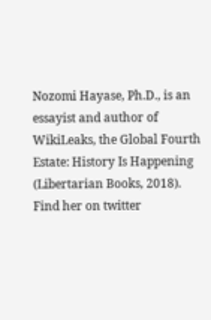Nozomi Hayase, Ph.D., is an essayist and author of WikiLeaks, the Global Fourth Estate: History Is Happening (Libertarian Books, 2018). Find her on twitter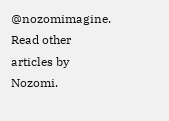@nozomimagine. Read other articles by Nozomi.